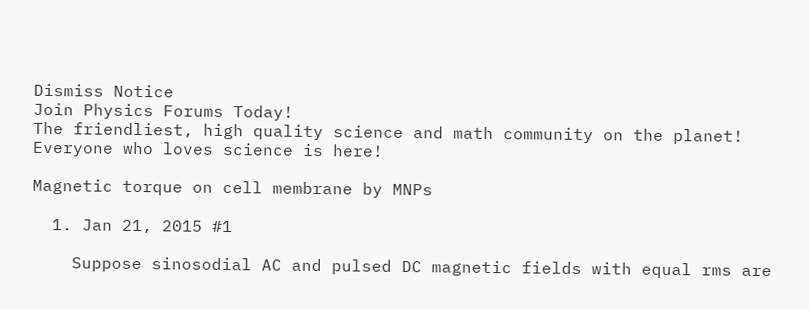Dismiss Notice
Join Physics Forums Today!
The friendliest, high quality science and math community on the planet! Everyone who loves science is here!

Magnetic torque on cell membrane by MNPs

  1. Jan 21, 2015 #1

    Suppose sinosodial AC and pulsed DC magnetic fields with equal rms are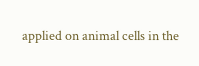applied on animal cells in the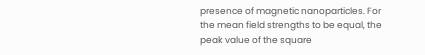presence of magnetic nanoparticles. For the mean field strengths to be equal, the peak value of the square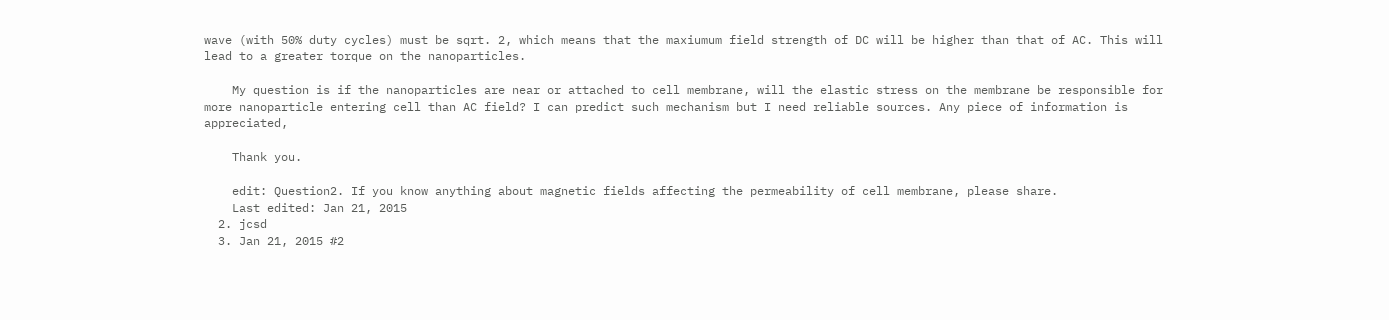wave (with 50% duty cycles) must be sqrt. 2, which means that the maxiumum field strength of DC will be higher than that of AC. This will lead to a greater torque on the nanoparticles.

    My question is if the nanoparticles are near or attached to cell membrane, will the elastic stress on the membrane be responsible for more nanoparticle entering cell than AC field? I can predict such mechanism but I need reliable sources. Any piece of information is appreciated,

    Thank you.

    edit: Question2. If you know anything about magnetic fields affecting the permeability of cell membrane, please share.
    Last edited: Jan 21, 2015
  2. jcsd
  3. Jan 21, 2015 #2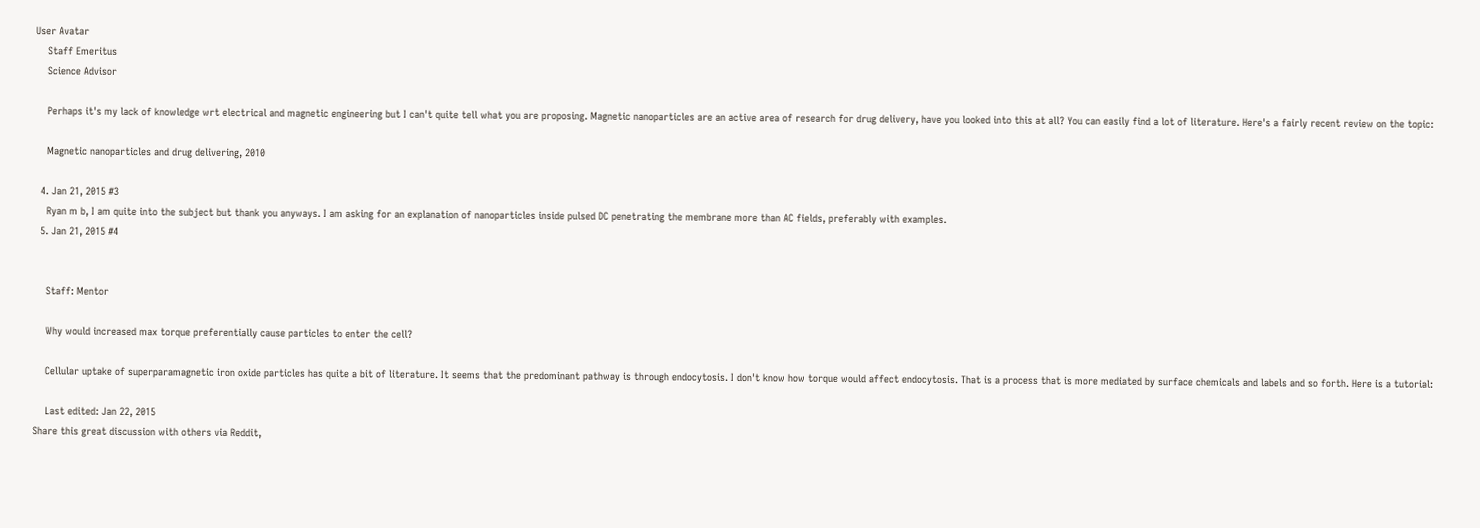User Avatar
    Staff Emeritus
    Science Advisor

    Perhaps it's my lack of knowledge wrt electrical and magnetic engineering but I can't quite tell what you are proposing. Magnetic nanoparticles are an active area of research for drug delivery, have you looked into this at all? You can easily find a lot of literature. Here's a fairly recent review on the topic:

    Magnetic nanoparticles and drug delivering, 2010

  4. Jan 21, 2015 #3
    Ryan m b, I am quite into the subject but thank you anyways. I am asking for an explanation of nanoparticles inside pulsed DC penetrating the membrane more than AC fields, preferably with examples.
  5. Jan 21, 2015 #4


    Staff: Mentor

    Why would increased max torque preferentially cause particles to enter the cell?

    Cellular uptake of superparamagnetic iron oxide particles has quite a bit of literature. It seems that the predominant pathway is through endocytosis. I don't know how torque would affect endocytosis. That is a process that is more mediated by surface chemicals and labels and so forth. Here is a tutorial:

    Last edited: Jan 22, 2015
Share this great discussion with others via Reddit,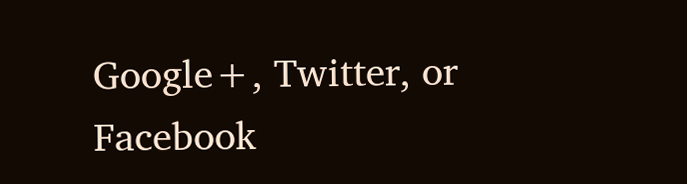Google+, Twitter, or Facebook